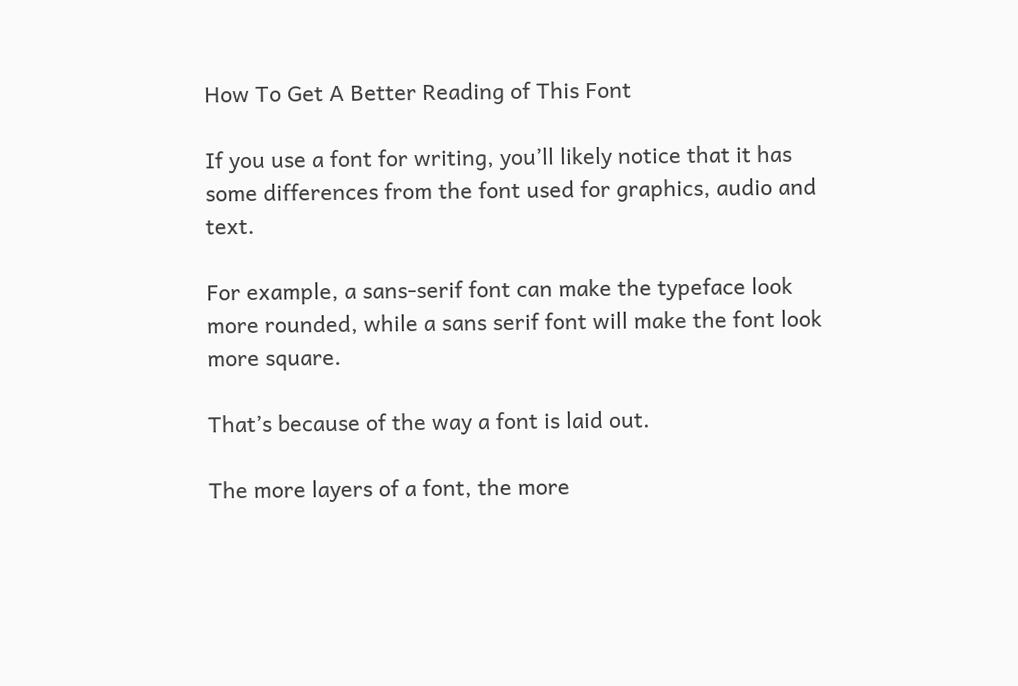How To Get A Better Reading of This Font

If you use a font for writing, you’ll likely notice that it has some differences from the font used for graphics, audio and text.

For example, a sans-serif font can make the typeface look more rounded, while a sans serif font will make the font look more square.

That’s because of the way a font is laid out.

The more layers of a font, the more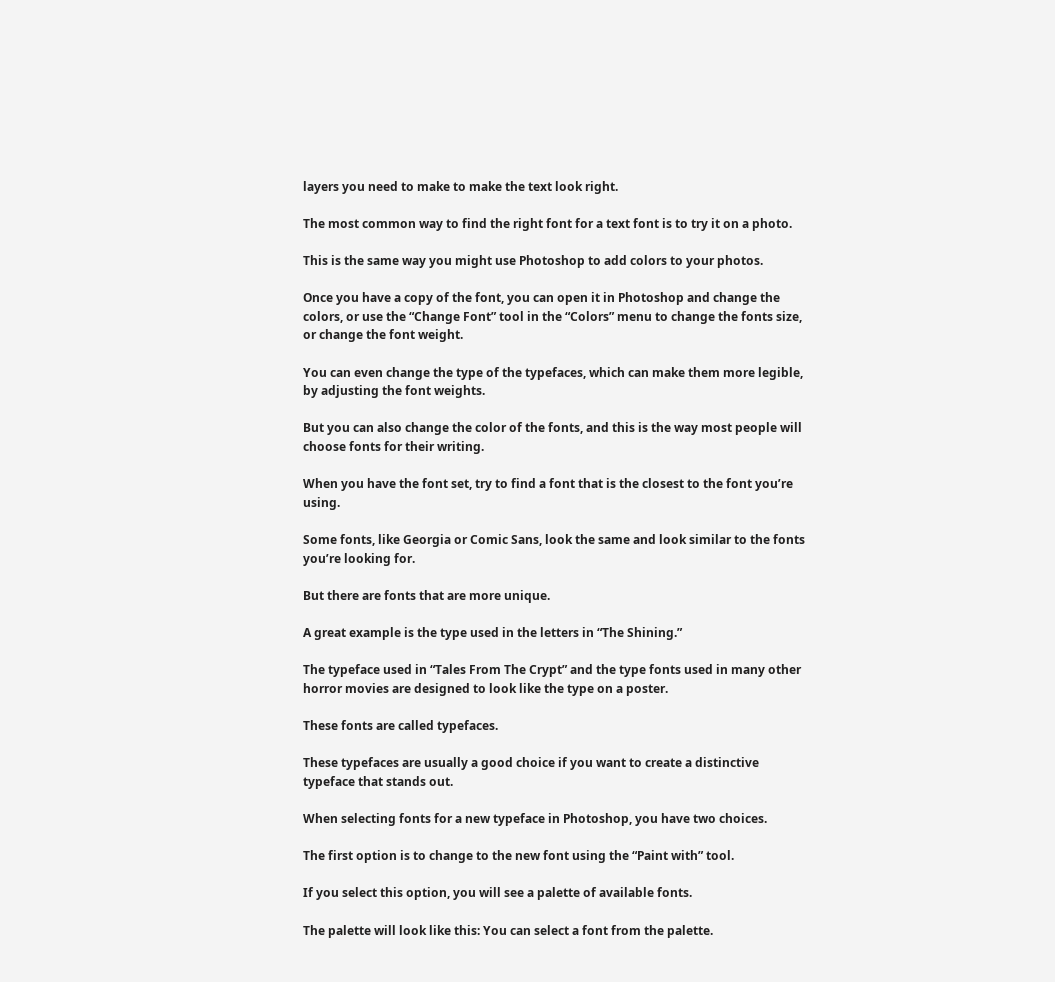layers you need to make to make the text look right.

The most common way to find the right font for a text font is to try it on a photo.

This is the same way you might use Photoshop to add colors to your photos.

Once you have a copy of the font, you can open it in Photoshop and change the colors, or use the “Change Font” tool in the “Colors” menu to change the fonts size, or change the font weight.

You can even change the type of the typefaces, which can make them more legible, by adjusting the font weights.

But you can also change the color of the fonts, and this is the way most people will choose fonts for their writing.

When you have the font set, try to find a font that is the closest to the font you’re using.

Some fonts, like Georgia or Comic Sans, look the same and look similar to the fonts you’re looking for.

But there are fonts that are more unique.

A great example is the type used in the letters in “The Shining.”

The typeface used in “Tales From The Crypt” and the type fonts used in many other horror movies are designed to look like the type on a poster.

These fonts are called typefaces.

These typefaces are usually a good choice if you want to create a distinctive typeface that stands out.

When selecting fonts for a new typeface in Photoshop, you have two choices.

The first option is to change to the new font using the “Paint with” tool.

If you select this option, you will see a palette of available fonts.

The palette will look like this: You can select a font from the palette.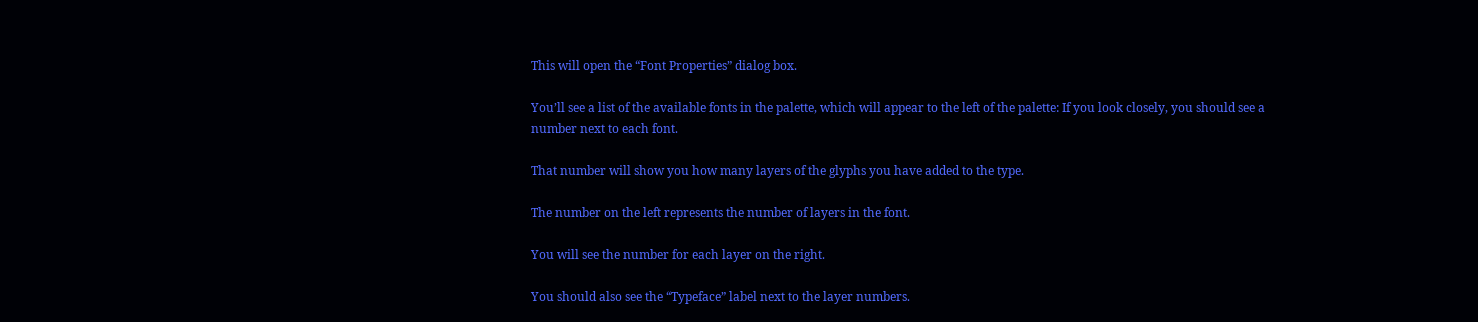This will open the “Font Properties” dialog box.

You’ll see a list of the available fonts in the palette, which will appear to the left of the palette: If you look closely, you should see a number next to each font.

That number will show you how many layers of the glyphs you have added to the type.

The number on the left represents the number of layers in the font.

You will see the number for each layer on the right.

You should also see the “Typeface” label next to the layer numbers.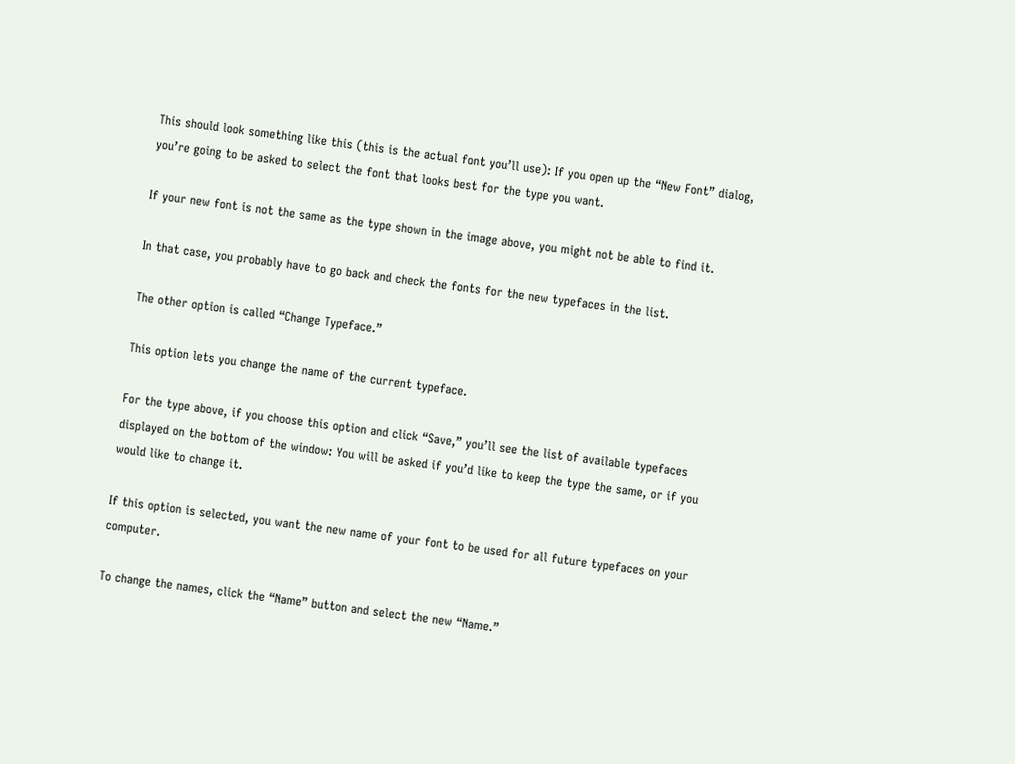This should look something like this (this is the actual font you’ll use): If you open up the “New Font” dialog, you’re going to be asked to select the font that looks best for the type you want.

If your new font is not the same as the type shown in the image above, you might not be able to find it.

In that case, you probably have to go back and check the fonts for the new typefaces in the list.

The other option is called “Change Typeface.”

This option lets you change the name of the current typeface.

For the type above, if you choose this option and click “Save,” you’ll see the list of available typefaces displayed on the bottom of the window: You will be asked if you’d like to keep the type the same, or if you would like to change it.

If this option is selected, you want the new name of your font to be used for all future typefaces on your computer.

To change the names, click the “Name” button and select the new “Name.”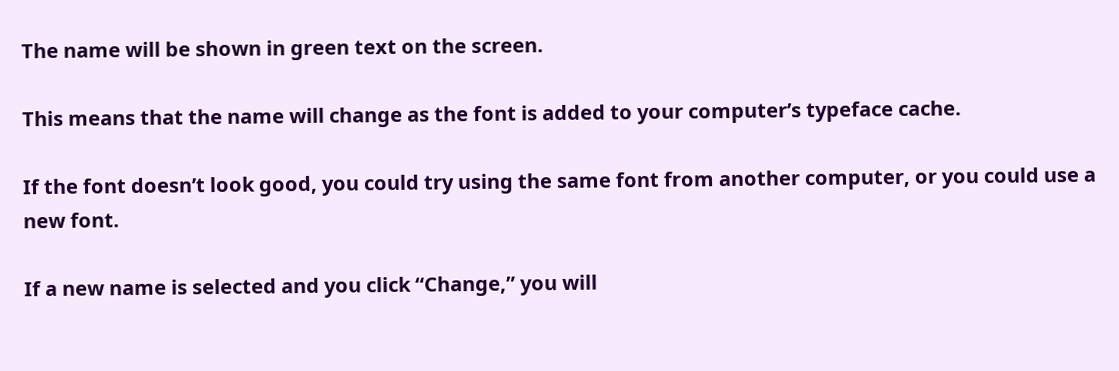The name will be shown in green text on the screen.

This means that the name will change as the font is added to your computer’s typeface cache.

If the font doesn’t look good, you could try using the same font from another computer, or you could use a new font.

If a new name is selected and you click “Change,” you will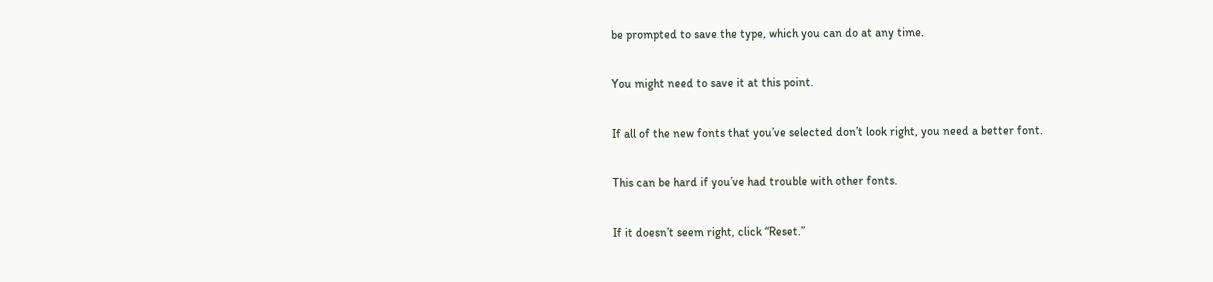be prompted to save the type, which you can do at any time.

You might need to save it at this point.

If all of the new fonts that you’ve selected don’t look right, you need a better font.

This can be hard if you’ve had trouble with other fonts.

If it doesn’t seem right, click “Reset.”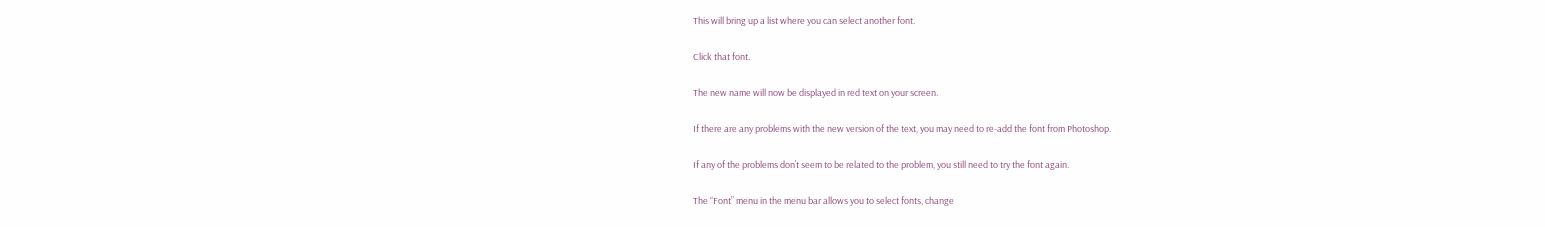This will bring up a list where you can select another font.

Click that font.

The new name will now be displayed in red text on your screen.

If there are any problems with the new version of the text, you may need to re-add the font from Photoshop.

If any of the problems don’t seem to be related to the problem, you still need to try the font again.

The “Font” menu in the menu bar allows you to select fonts, change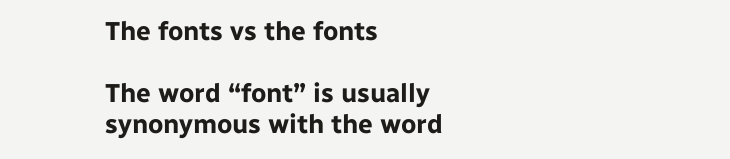The fonts vs the fonts

The word “font” is usually synonymous with the word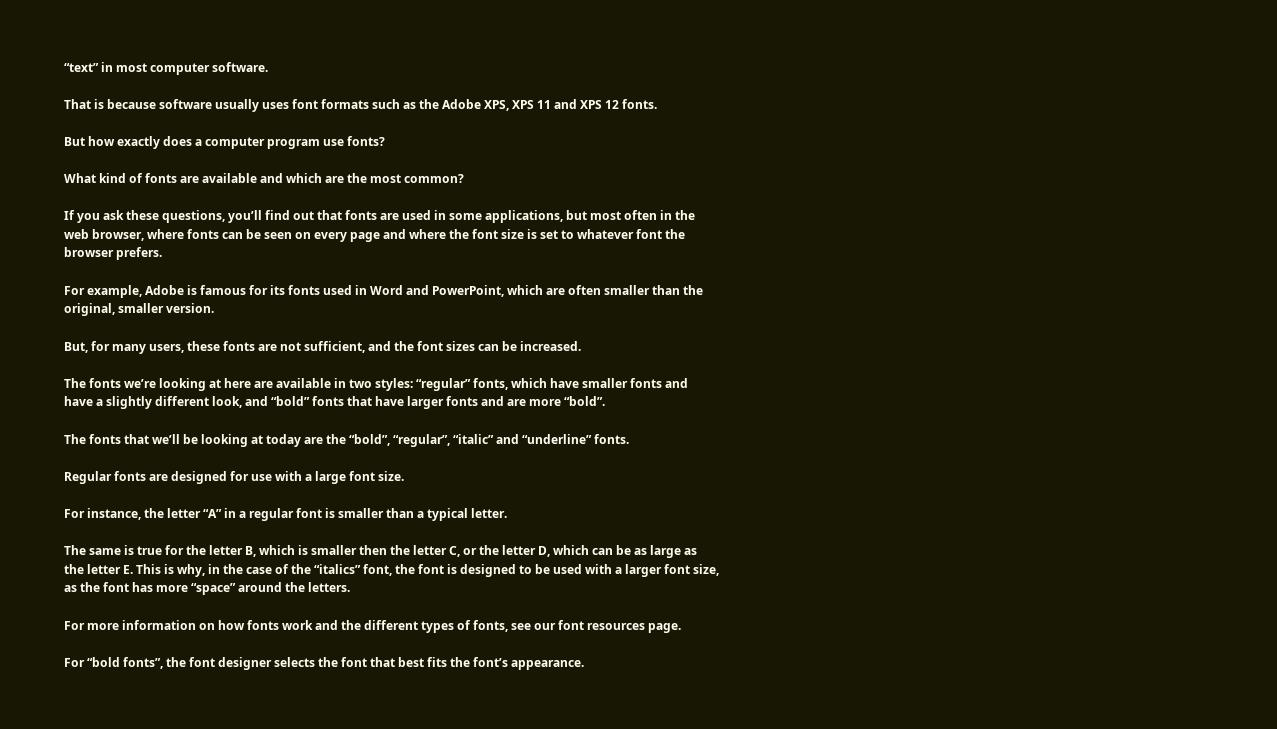“text” in most computer software.

That is because software usually uses font formats such as the Adobe XPS, XPS 11 and XPS 12 fonts.

But how exactly does a computer program use fonts?

What kind of fonts are available and which are the most common?

If you ask these questions, you’ll find out that fonts are used in some applications, but most often in the web browser, where fonts can be seen on every page and where the font size is set to whatever font the browser prefers.

For example, Adobe is famous for its fonts used in Word and PowerPoint, which are often smaller than the original, smaller version.

But, for many users, these fonts are not sufficient, and the font sizes can be increased.

The fonts we’re looking at here are available in two styles: “regular” fonts, which have smaller fonts and have a slightly different look, and “bold” fonts that have larger fonts and are more “bold”.

The fonts that we’ll be looking at today are the “bold”, “regular”, “italic” and “underline” fonts.

Regular fonts are designed for use with a large font size.

For instance, the letter “A” in a regular font is smaller than a typical letter.

The same is true for the letter B, which is smaller then the letter C, or the letter D, which can be as large as the letter E. This is why, in the case of the “italics” font, the font is designed to be used with a larger font size, as the font has more “space” around the letters.

For more information on how fonts work and the different types of fonts, see our font resources page.

For “bold fonts”, the font designer selects the font that best fits the font’s appearance.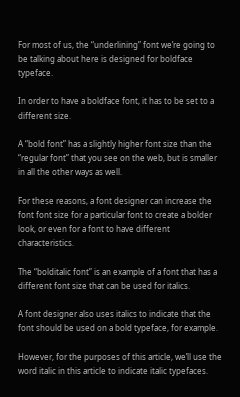For most of us, the “underlining” font we’re going to be talking about here is designed for boldface typeface.

In order to have a boldface font, it has to be set to a different size.

A “bold font” has a slightly higher font size than the “regular font” that you see on the web, but is smaller in all the other ways as well.

For these reasons, a font designer can increase the font font size for a particular font to create a bolder look, or even for a font to have different characteristics.

The “bolditalic font” is an example of a font that has a different font size that can be used for italics.

A font designer also uses italics to indicate that the font should be used on a bold typeface, for example.

However, for the purposes of this article, we’ll use the word italic in this article to indicate italic typefaces.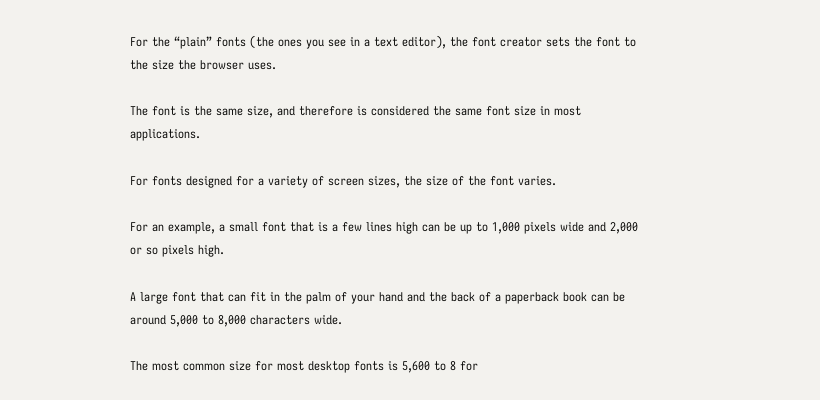For the “plain” fonts (the ones you see in a text editor), the font creator sets the font to the size the browser uses.

The font is the same size, and therefore is considered the same font size in most applications.

For fonts designed for a variety of screen sizes, the size of the font varies.

For an example, a small font that is a few lines high can be up to 1,000 pixels wide and 2,000 or so pixels high.

A large font that can fit in the palm of your hand and the back of a paperback book can be around 5,000 to 8,000 characters wide.

The most common size for most desktop fonts is 5,600 to 8 for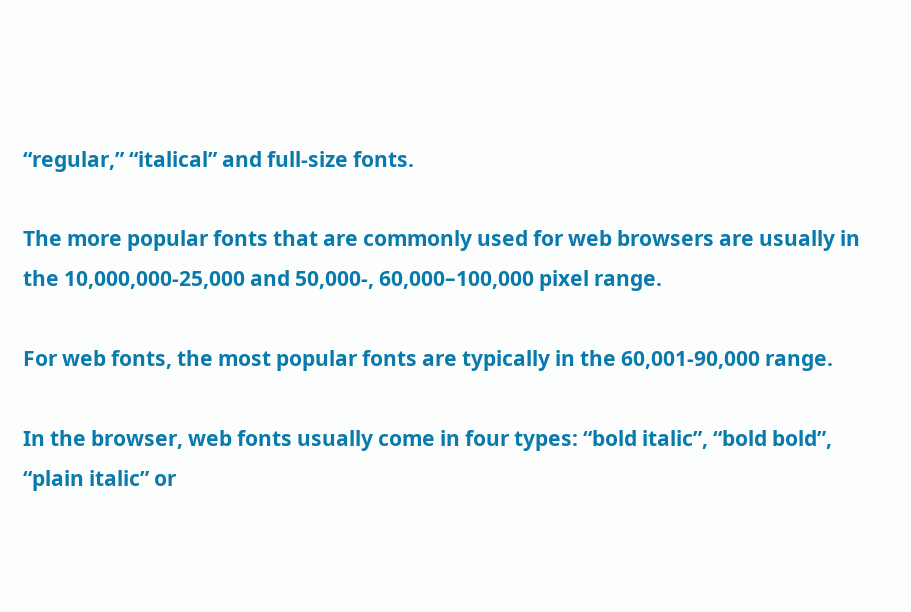“regular,” “italical” and full-size fonts.

The more popular fonts that are commonly used for web browsers are usually in the 10,000,000-25,000 and 50,000-, 60,000–100,000 pixel range.

For web fonts, the most popular fonts are typically in the 60,001-90,000 range.

In the browser, web fonts usually come in four types: “bold italic”, “bold bold”, “plain italic” or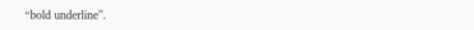“bold underline”.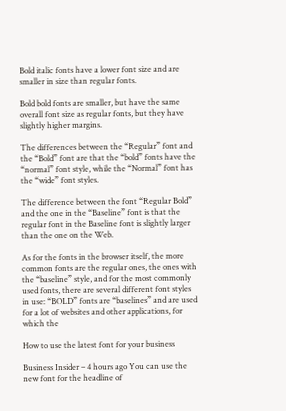Bold italic fonts have a lower font size and are smaller in size than regular fonts.

Bold bold fonts are smaller, but have the same overall font size as regular fonts, but they have slightly higher margins.

The differences between the “Regular” font and the “Bold” font are that the “bold” fonts have the “normal” font style, while the “Normal” font has the “wide” font styles.

The difference between the font “Regular Bold” and the one in the “Baseline” font is that the regular font in the Baseline font is slightly larger than the one on the Web.

As for the fonts in the browser itself, the more common fonts are the regular ones, the ones with the “baseline” style, and for the most commonly used fonts, there are several different font styles in use: “BOLD” fonts are “baselines” and are used for a lot of websites and other applications, for which the

How to use the latest font for your business

Business Insider – 4 hours ago You can use the new font for the headline of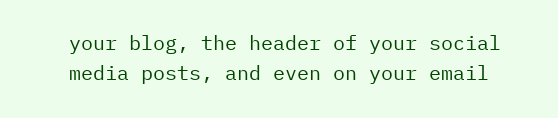your blog, the header of your social media posts, and even on your email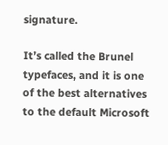signature.

It’s called the Brunel typefaces, and it is one of the best alternatives to the default Microsoft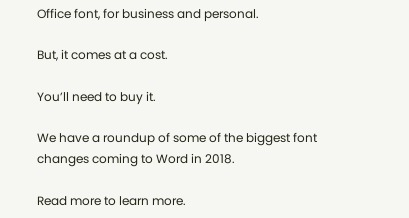Office font, for business and personal.

But, it comes at a cost.

You’ll need to buy it.

We have a roundup of some of the biggest font changes coming to Word in 2018.

Read more to learn more.